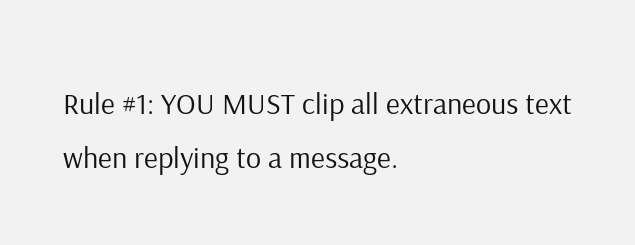Rule #1: YOU MUST clip all extraneous text when replying to a message.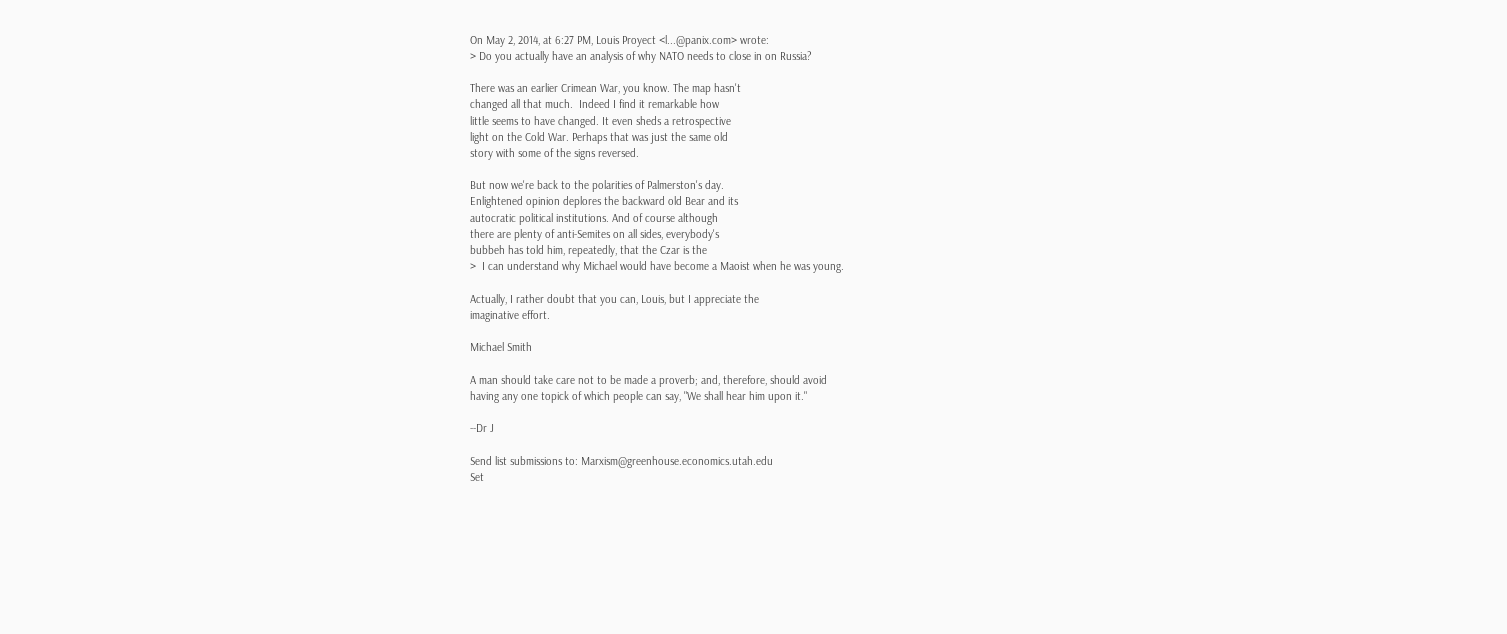On May 2, 2014, at 6:27 PM, Louis Proyect <l...@panix.com> wrote:
> Do you actually have an analysis of why NATO needs to close in on Russia?

There was an earlier Crimean War, you know. The map hasn't
changed all that much.  Indeed I find it remarkable how
little seems to have changed. It even sheds a retrospective
light on the Cold War. Perhaps that was just the same old
story with some of the signs reversed.

But now we're back to the polarities of Palmerston's day.
Enlightened opinion deplores the backward old Bear and its
autocratic political institutions. And of course although
there are plenty of anti-Semites on all sides, everybody's
bubbeh has told him, repeatedly, that the Czar is the
>  I can understand why Michael would have become a Maoist when he was young.

Actually, I rather doubt that you can, Louis, but I appreciate the
imaginative effort.

Michael Smith

A man should take care not to be made a proverb; and, therefore, should avoid
having any one topick of which people can say, "We shall hear him upon it."

--Dr J

Send list submissions to: Marxism@greenhouse.economics.utah.edu
Set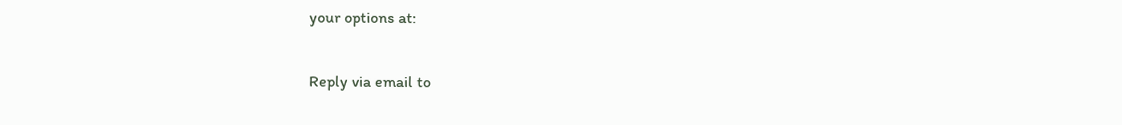your options at:

Reply via email to